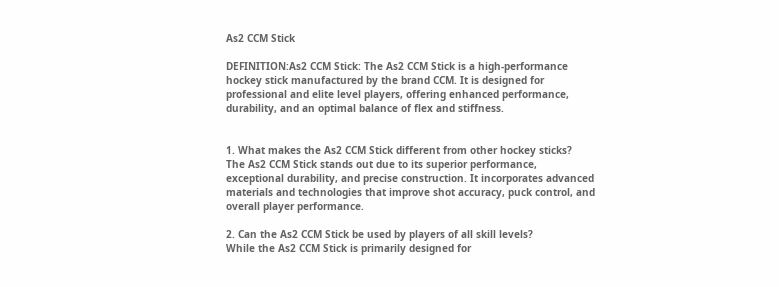As2 CCM Stick

DEFINITION:As2 CCM Stick: The As2 CCM Stick is a high-performance hockey stick manufactured by the brand CCM. It is designed for professional and elite level players, offering enhanced performance, durability, and an optimal balance of flex and stiffness.


1. What makes the As2 CCM Stick different from other hockey sticks?
The As2 CCM Stick stands out due to its superior performance, exceptional durability, and precise construction. It incorporates advanced materials and technologies that improve shot accuracy, puck control, and overall player performance.

2. Can the As2 CCM Stick be used by players of all skill levels?
While the As2 CCM Stick is primarily designed for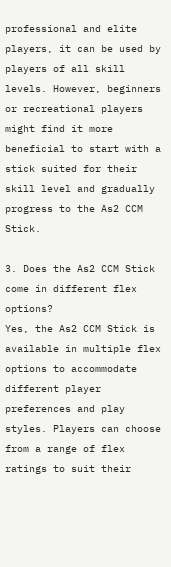professional and elite players, it can be used by players of all skill levels. However, beginners or recreational players might find it more beneficial to start with a stick suited for their skill level and gradually progress to the As2 CCM Stick.

3. Does the As2 CCM Stick come in different flex options?
Yes, the As2 CCM Stick is available in multiple flex options to accommodate different player preferences and play styles. Players can choose from a range of flex ratings to suit their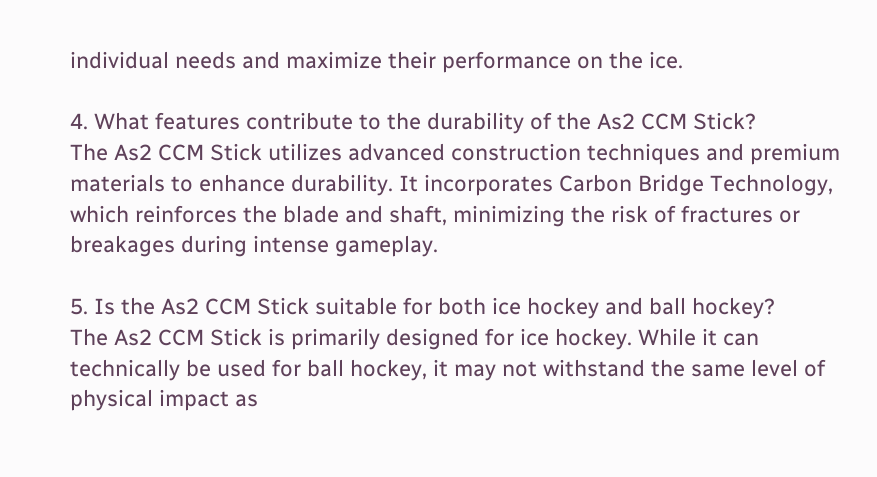individual needs and maximize their performance on the ice.

4. What features contribute to the durability of the As2 CCM Stick?
The As2 CCM Stick utilizes advanced construction techniques and premium materials to enhance durability. It incorporates Carbon Bridge Technology, which reinforces the blade and shaft, minimizing the risk of fractures or breakages during intense gameplay.

5. Is the As2 CCM Stick suitable for both ice hockey and ball hockey?
The As2 CCM Stick is primarily designed for ice hockey. While it can technically be used for ball hockey, it may not withstand the same level of physical impact as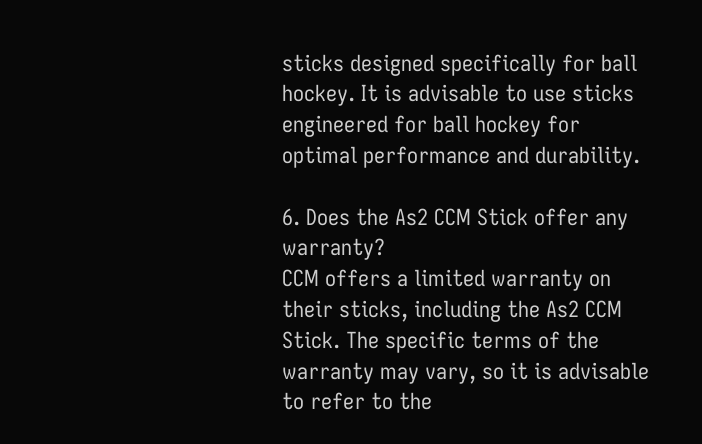sticks designed specifically for ball hockey. It is advisable to use sticks engineered for ball hockey for optimal performance and durability.

6. Does the As2 CCM Stick offer any warranty?
CCM offers a limited warranty on their sticks, including the As2 CCM Stick. The specific terms of the warranty may vary, so it is advisable to refer to the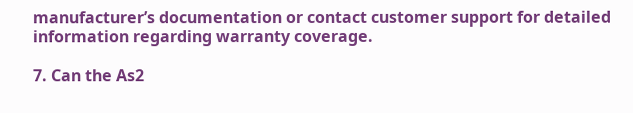manufacturer’s documentation or contact customer support for detailed information regarding warranty coverage.

7. Can the As2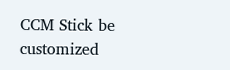CCM Stick be customized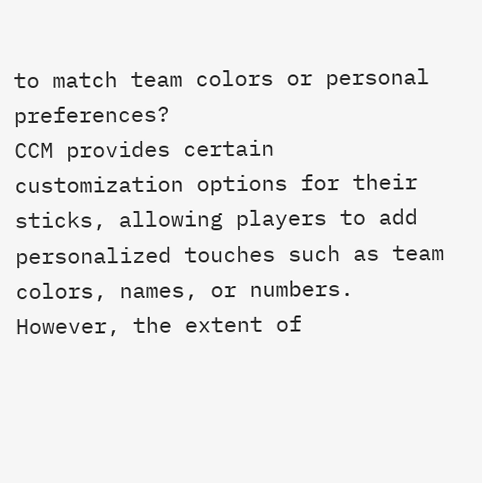to match team colors or personal preferences?
CCM provides certain customization options for their sticks, allowing players to add personalized touches such as team colors, names, or numbers. However, the extent of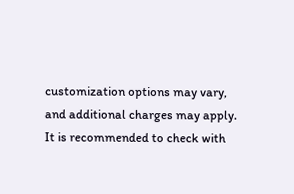customization options may vary, and additional charges may apply. It is recommended to check with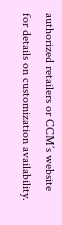authorized retailers or CCM’s website for details on customization availability.